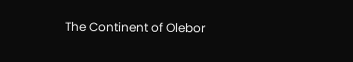The Continent of Olebor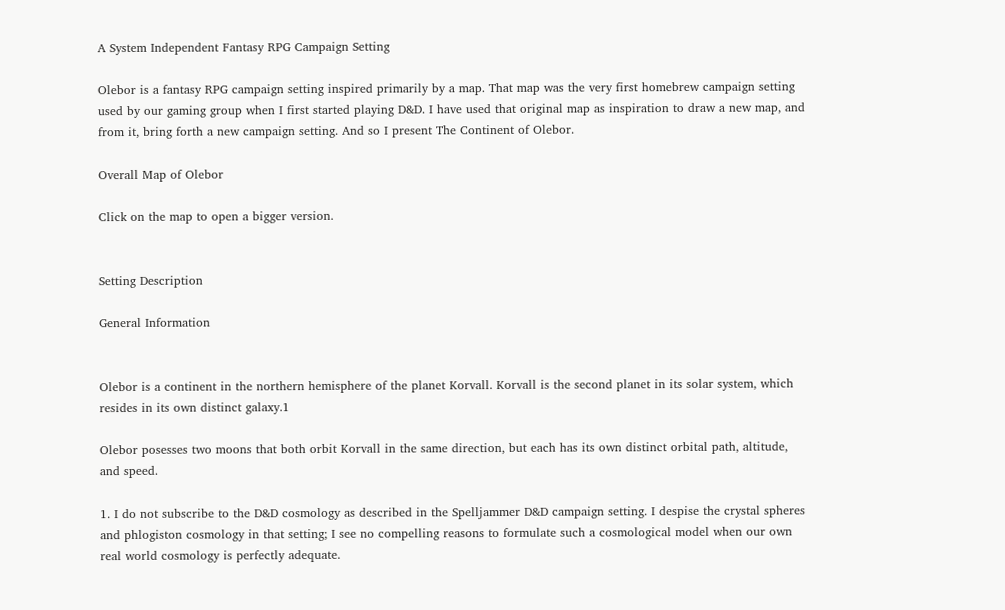A System Independent Fantasy RPG Campaign Setting

Olebor is a fantasy RPG campaign setting inspired primarily by a map. That map was the very first homebrew campaign setting used by our gaming group when I first started playing D&D. I have used that original map as inspiration to draw a new map, and from it, bring forth a new campaign setting. And so I present The Continent of Olebor.

Overall Map of Olebor

Click on the map to open a bigger version.


Setting Description

General Information


Olebor is a continent in the northern hemisphere of the planet Korvall. Korvall is the second planet in its solar system, which resides in its own distinct galaxy.1

Olebor posesses two moons that both orbit Korvall in the same direction, but each has its own distinct orbital path, altitude, and speed.

1. I do not subscribe to the D&D cosmology as described in the Spelljammer D&D campaign setting. I despise the crystal spheres and phlogiston cosmology in that setting; I see no compelling reasons to formulate such a cosmological model when our own real world cosmology is perfectly adequate.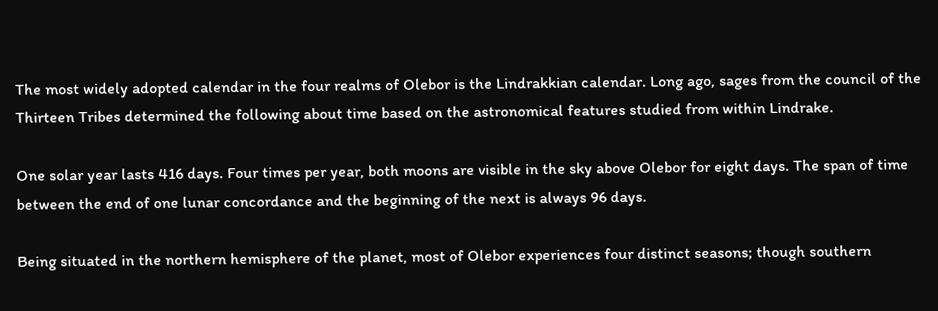The most widely adopted calendar in the four realms of Olebor is the Lindrakkian calendar. Long ago, sages from the council of the Thirteen Tribes determined the following about time based on the astronomical features studied from within Lindrake.

One solar year lasts 416 days. Four times per year, both moons are visible in the sky above Olebor for eight days. The span of time between the end of one lunar concordance and the beginning of the next is always 96 days.

Being situated in the northern hemisphere of the planet, most of Olebor experiences four distinct seasons; though southern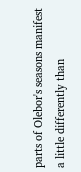parts of Olebor's seasons manifest a little differently than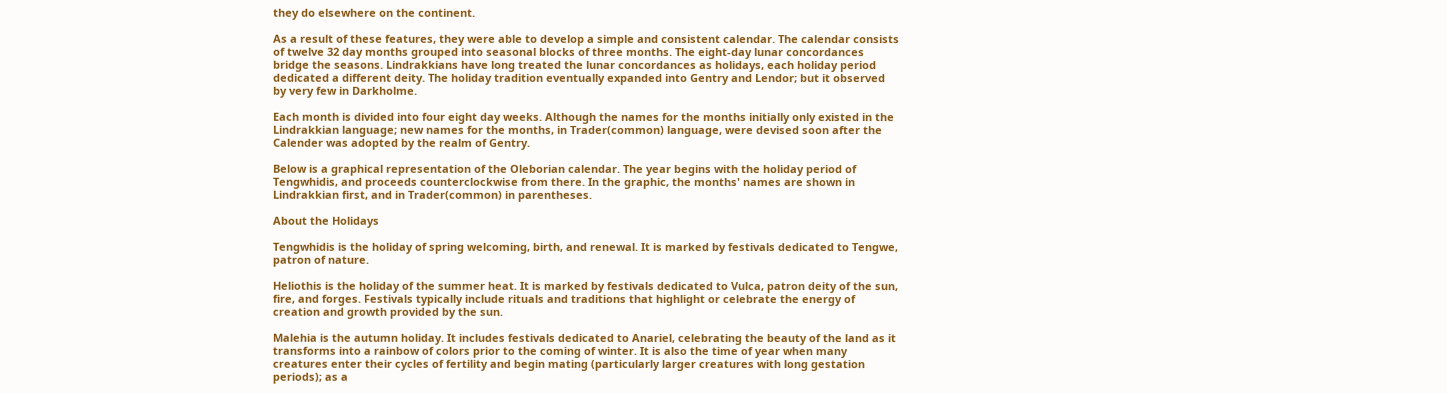they do elsewhere on the continent.

As a result of these features, they were able to develop a simple and consistent calendar. The calendar consists of twelve 32 day months grouped into seasonal blocks of three months. The eight-day lunar concordances bridge the seasons. Lindrakkians have long treated the lunar concordances as holidays, each holiday period dedicated a different deity. The holiday tradition eventually expanded into Gentry and Lendor; but it observed by very few in Darkholme.

Each month is divided into four eight day weeks. Although the names for the months initially only existed in the Lindrakkian language; new names for the months, in Trader(common) language, were devised soon after the Calender was adopted by the realm of Gentry.

Below is a graphical representation of the Oleborian calendar. The year begins with the holiday period of Tengwhidis, and proceeds counterclockwise from there. In the graphic, the months' names are shown in Lindrakkian first, and in Trader(common) in parentheses.

About the Holidays

Tengwhidis is the holiday of spring welcoming, birth, and renewal. It is marked by festivals dedicated to Tengwe, patron of nature.

Heliothis is the holiday of the summer heat. It is marked by festivals dedicated to Vulca, patron deity of the sun, fire, and forges. Festivals typically include rituals and traditions that highlight or celebrate the energy of creation and growth provided by the sun.

Malehia is the autumn holiday. It includes festivals dedicated to Anariel, celebrating the beauty of the land as it transforms into a rainbow of colors prior to the coming of winter. It is also the time of year when many creatures enter their cycles of fertility and begin mating (particularly larger creatures with long gestation periods); as a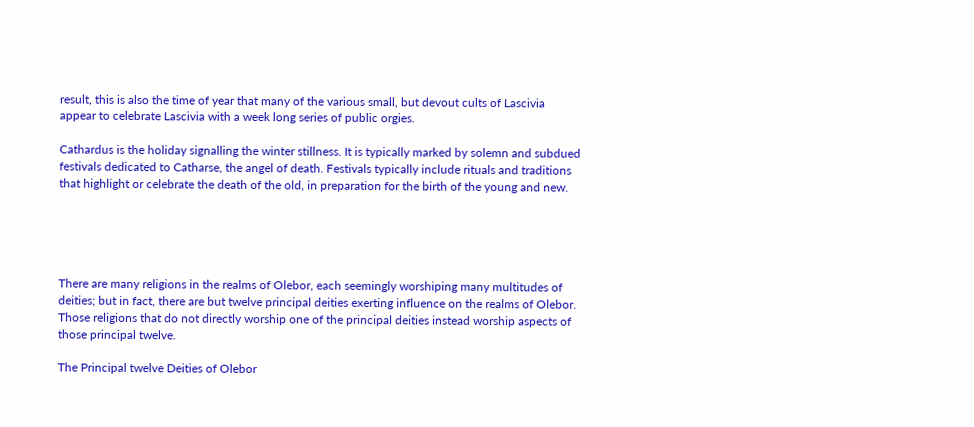result, this is also the time of year that many of the various small, but devout cults of Lascivia appear to celebrate Lascivia with a week long series of public orgies.

Cathardus is the holiday signalling the winter stillness. It is typically marked by solemn and subdued festivals dedicated to Catharse, the angel of death. Festivals typically include rituals and traditions that highlight or celebrate the death of the old, in preparation for the birth of the young and new.





There are many religions in the realms of Olebor, each seemingly worshiping many multitudes of deities; but in fact, there are but twelve principal deities exerting influence on the realms of Olebor. Those religions that do not directly worship one of the principal deities instead worship aspects of those principal twelve.

The Principal twelve Deities of Olebor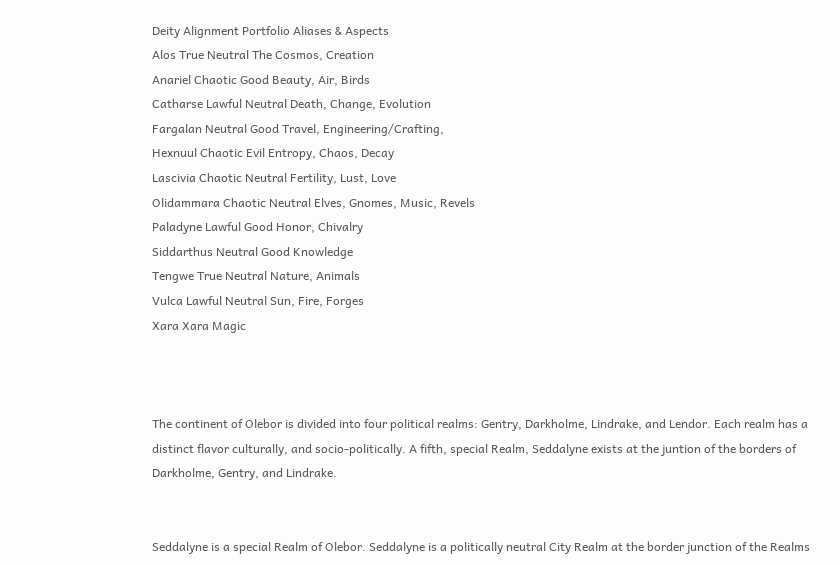Deity Alignment Portfolio Aliases & Aspects
Alos True Neutral The Cosmos, Creation
Anariel Chaotic Good Beauty, Air, Birds
Catharse Lawful Neutral Death, Change, Evolution
Fargalan Neutral Good Travel, Engineering/Crafting,
Hexnuul Chaotic Evil Entropy, Chaos, Decay
Lascivia Chaotic Neutral Fertility, Lust, Love
Olidammara Chaotic Neutral Elves, Gnomes, Music, Revels
Paladyne Lawful Good Honor, Chivalry
Siddarthus Neutral Good Knowledge
Tengwe True Neutral Nature, Animals
Vulca Lawful Neutral Sun, Fire, Forges
Xara Xara Magic



The continent of Olebor is divided into four political realms: Gentry, Darkholme, Lindrake, and Lendor. Each realm has a distinct flavor culturally, and socio-politically. A fifth, special Realm, Seddalyne exists at the juntion of the borders of Darkholme, Gentry, and Lindrake.


Seddalyne is a special Realm of Olebor. Seddalyne is a politically neutral City Realm at the border junction of the Realms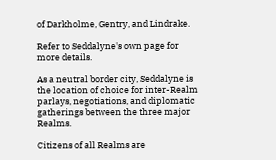of Darkholme, Gentry, and Lindrake.

Refer to Seddalyne's own page for more details.

As a neutral border city, Seddalyne is the location of choice for inter-Realm parlays, negotiations, and diplomatic gatherings between the three major Realms.

Citizens of all Realms are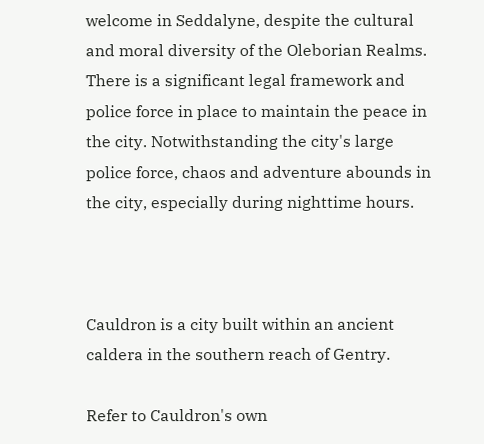welcome in Seddalyne, despite the cultural and moral diversity of the Oleborian Realms. There is a significant legal framework and police force in place to maintain the peace in the city. Notwithstanding the city's large police force, chaos and adventure abounds in the city, especially during nighttime hours.



Cauldron is a city built within an ancient caldera in the southern reach of Gentry.

Refer to Cauldron's own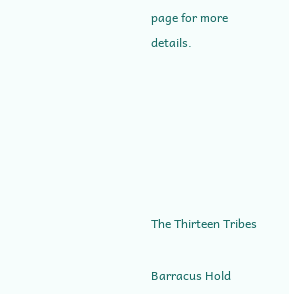page for more details.






The Thirteen Tribes

Barracus Hold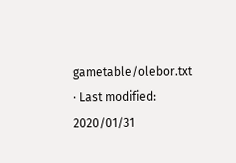gametable/olebor.txt · Last modified: 2020/01/31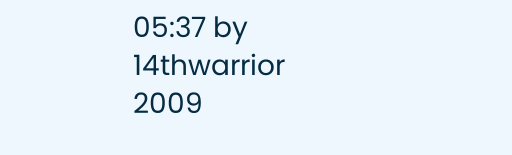05:37 by 14thwarrior
2009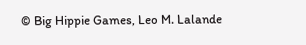© Big Hippie Games, Leo M. Lalande